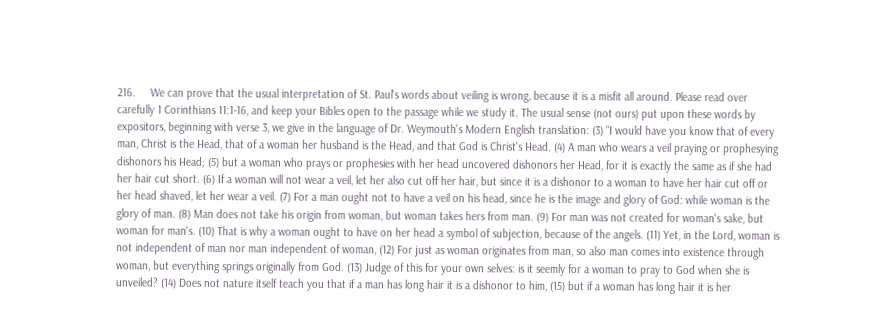216.     We can prove that the usual interpretation of St. Paul's words about veiling is wrong, because it is a misfit all around. Please read over carefully 1 Corinthians 11:1-16, and keep your Bibles open to the passage while we study it. The usual sense (not ours) put upon these words by expositors, beginning with verse 3, we give in the language of Dr. Weymouth's Modern English translation: (3) "I would have you know that of every man, Christ is the Head, that of a woman her husband is the Head, and that God is Christ's Head. (4) A man who wears a veil praying or prophesying dishonors his Head; (5) but a woman who prays or prophesies with her head uncovered dishonors her Head, for it is exactly the same as if she had her hair cut short. (6) If a woman will not wear a veil, let her also cut off her hair, but since it is a dishonor to a woman to have her hair cut off or her head shaved, let her wear a veil. (7) For a man ought not to have a veil on his head, since he is the image and glory of God: while woman is the glory of man. (8) Man does not take his origin from woman, but woman takes hers from man. (9) For man was not created for woman's sake, but woman for man's. (10) That is why a woman ought to have on her head a symbol of subjection, because of the angels. (11) Yet, in the Lord, woman is not independent of man nor man independent of woman, (12) For just as woman originates from man, so also man comes into existence through woman, but everything springs originally from God. (13) Judge of this for your own selves: is it seemly for a woman to pray to God when she is unveiled? (14) Does not nature itself teach you that if a man has long hair it is a dishonor to him, (15) but if a woman has long hair it is her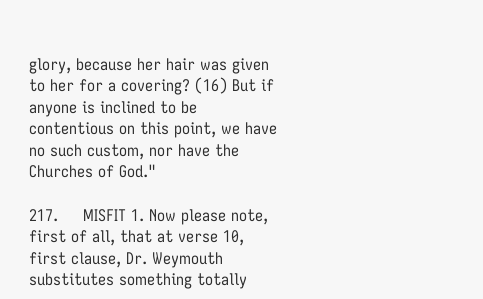glory, because her hair was given to her for a covering? (16) But if anyone is inclined to be contentious on this point, we have no such custom, nor have the Churches of God."

217.     MISFIT 1. Now please note, first of all, that at verse 10, first clause, Dr. Weymouth substitutes something totally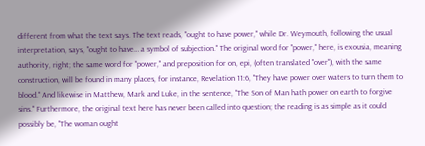different from what the text says. The text reads, "ought to have power," while Dr. Weymouth, following the usual interpretation, says, "ought to have… a symbol of subjection." The original word for "power," here, is exousia, meaning authority, right; the same word for "power," and preposition for on, epi, (often translated "over"), with the same construction, will be found in many places, for instance, Revelation 11:6, "They have power over waters to turn them to blood." And likewise in Matthew, Mark and Luke, in the sentence, "The Son of Man hath power on earth to forgive sins." Furthermore, the original text here has never been called into question; the reading is as simple as it could possibly be, "The woman ought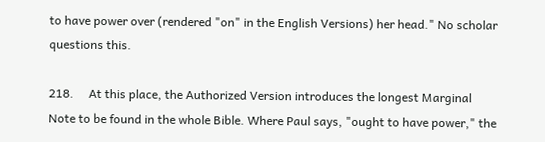to have power over (rendered "on" in the English Versions) her head." No scholar questions this.

218.     At this place, the Authorized Version introduces the longest Marginal Note to be found in the whole Bible. Where Paul says, "ought to have power," the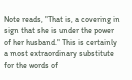Note reads, "That is, a covering in sign that she is under the power of her husband." This is certainly a most extraordinary substitute for the words of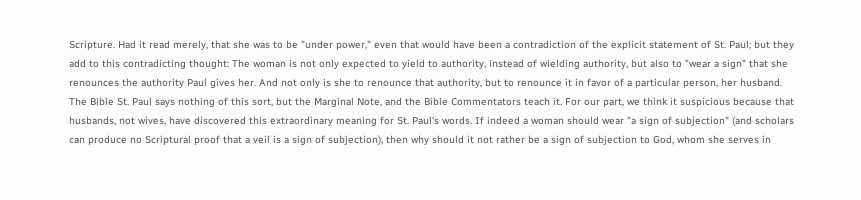Scripture. Had it read merely, that she was to be "under power," even that would have been a contradiction of the explicit statement of St. Paul; but they add to this contradicting thought: The woman is not only expected to yield to authority, instead of wielding authority, but also to "wear a sign" that she renounces the authority Paul gives her. And not only is she to renounce that authority, but to renounce it in favor of a particular person, her husband. The Bible St. Paul says nothing of this sort, but the Marginal Note, and the Bible Commentators teach it. For our part, we think it suspicious because that husbands, not wives, have discovered this extraordinary meaning for St. Paul's words. If indeed a woman should wear "a sign of subjection" (and scholars can produce no Scriptural proof that a veil is a sign of subjection), then why should it not rather be a sign of subjection to God, whom she serves in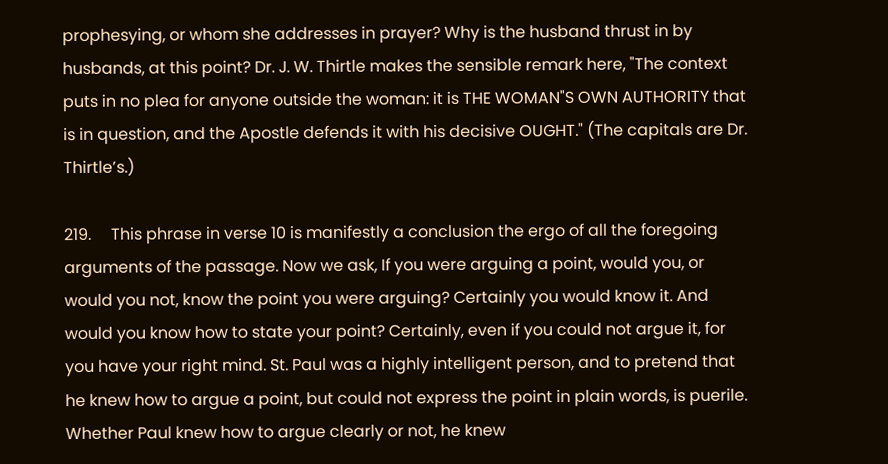prophesying, or whom she addresses in prayer? Why is the husband thrust in by husbands, at this point? Dr. J. W. Thirtle makes the sensible remark here, "The context puts in no plea for anyone outside the woman: it is THE WOMAN"S OWN AUTHORITY that is in question, and the Apostle defends it with his decisive OUGHT." (The capitals are Dr. Thirtle’s.)

219.     This phrase in verse 10 is manifestly a conclusion the ergo of all the foregoing arguments of the passage. Now we ask, If you were arguing a point, would you, or would you not, know the point you were arguing? Certainly you would know it. And would you know how to state your point? Certainly, even if you could not argue it, for you have your right mind. St. Paul was a highly intelligent person, and to pretend that he knew how to argue a point, but could not express the point in plain words, is puerile. Whether Paul knew how to argue clearly or not, he knew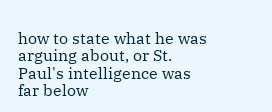how to state what he was arguing about, or St. Paul's intelligence was far below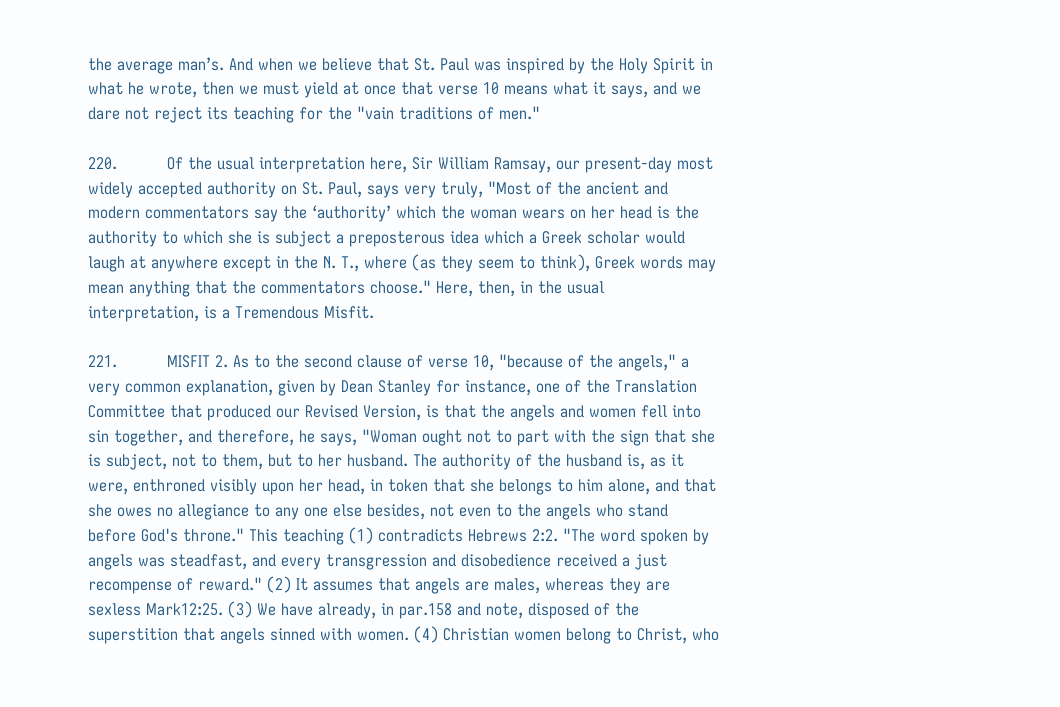the average man’s. And when we believe that St. Paul was inspired by the Holy Spirit in what he wrote, then we must yield at once that verse 10 means what it says, and we dare not reject its teaching for the "vain traditions of men."

220.          Of the usual interpretation here, Sir William Ramsay, our present-day most widely accepted authority on St. Paul, says very truly, "Most of the ancient and modern commentators say the ‘authority’ which the woman wears on her head is the authority to which she is subject a preposterous idea which a Greek scholar would laugh at anywhere except in the N. T., where (as they seem to think), Greek words may mean anything that the commentators choose." Here, then, in the usual interpretation, is a Tremendous Misfit.

221.          MISFIT 2. As to the second clause of verse 10, "because of the angels," a very common explanation, given by Dean Stanley for instance, one of the Translation Committee that produced our Revised Version, is that the angels and women fell into sin together, and therefore, he says, "Woman ought not to part with the sign that she is subject, not to them, but to her husband. The authority of the husband is, as it were, enthroned visibly upon her head, in token that she belongs to him alone, and that she owes no allegiance to any one else besides, not even to the angels who stand before God's throne." This teaching (1) contradicts Hebrews 2:2. "The word spoken by angels was steadfast, and every transgression and disobedience received a just recompense of reward." (2) It assumes that angels are males, whereas they are sexless Mark12:25. (3) We have already, in par.158 and note, disposed of the superstition that angels sinned with women. (4) Christian women belong to Christ, who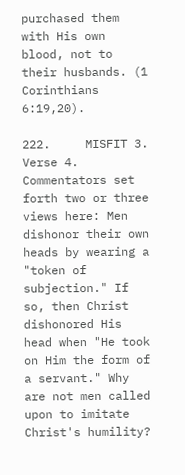purchased them with His own blood, not to their husbands. (1 Corinthians 6:19,20).

222.     MISFIT 3. Verse 4. Commentators set forth two or three views here: Men dishonor their own heads by wearing a "token of subjection." If so, then Christ dishonored His head when "He took on Him the form of a servant." Why are not men called upon to imitate Christ's humility?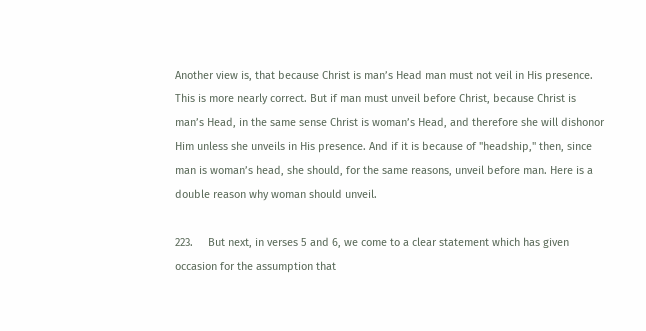Another view is, that because Christ is man’s Head man must not veil in His presence. This is more nearly correct. But if man must unveil before Christ, because Christ is man’s Head, in the same sense Christ is woman’s Head, and therefore she will dishonor Him unless she unveils in His presence. And if it is because of "headship," then, since man is woman’s head, she should, for the same reasons, unveil before man. Here is a double reason why woman should unveil.

223.     But next, in verses 5 and 6, we come to a clear statement which has given occasion for the assumption that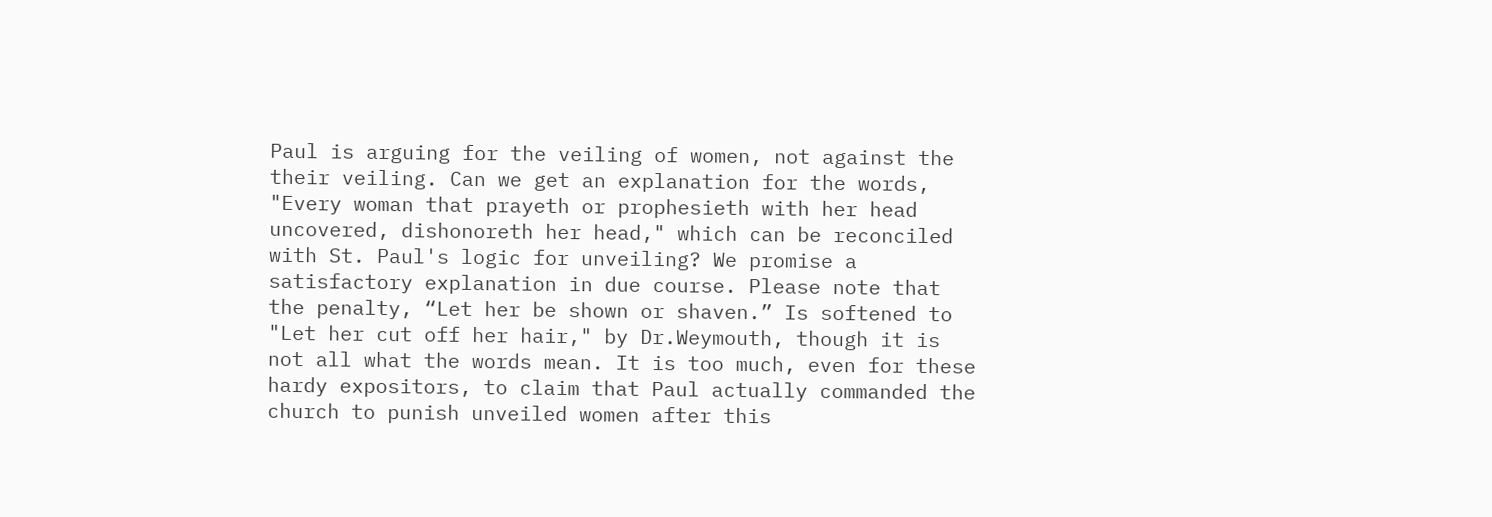Paul is arguing for the veiling of women, not against the their veiling. Can we get an explanation for the words, "Every woman that prayeth or prophesieth with her head uncovered, dishonoreth her head," which can be reconciled with St. Paul's logic for unveiling? We promise a satisfactory explanation in due course. Please note that the penalty, “Let her be shown or shaven.” Is softened to "Let her cut off her hair," by Dr.Weymouth, though it is not all what the words mean. It is too much, even for these hardy expositors, to claim that Paul actually commanded the church to punish unveiled women after this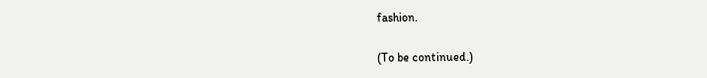fashion.

(To be continued.)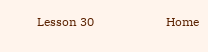Lesson 30                        Home